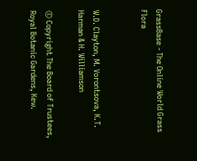GrassBase - The Online World Grass Flora


W.D. Clayton, M. Vorontsova, K.T. Harman & H. Williamson

© Copyright The Board of Trustees, Royal Botanic Gardens, Kew.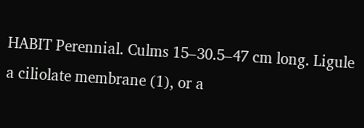HABIT Perennial. Culms 15–30.5–47 cm long. Ligule a ciliolate membrane (1), or a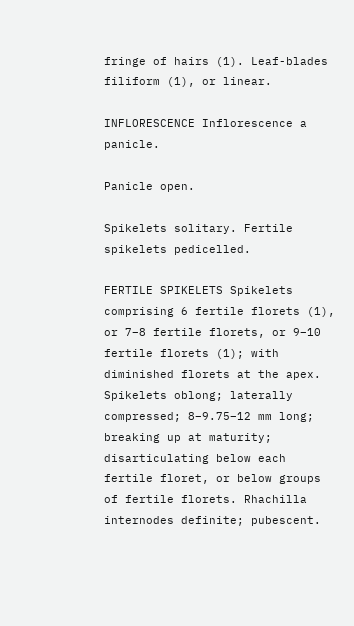fringe of hairs (1). Leaf-blades filiform (1), or linear.

INFLORESCENCE Inflorescence a panicle.

Panicle open.

Spikelets solitary. Fertile spikelets pedicelled.

FERTILE SPIKELETS Spikelets comprising 6 fertile florets (1), or 7–8 fertile florets, or 9–10 fertile florets (1); with diminished florets at the apex. Spikelets oblong; laterally compressed; 8–9.75–12 mm long; breaking up at maturity; disarticulating below each fertile floret, or below groups of fertile florets. Rhachilla internodes definite; pubescent.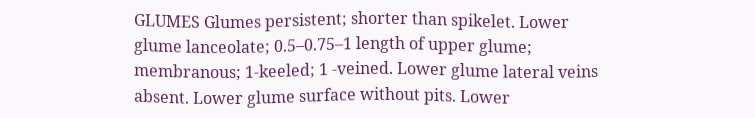GLUMES Glumes persistent; shorter than spikelet. Lower glume lanceolate; 0.5–0.75–1 length of upper glume; membranous; 1-keeled; 1 -veined. Lower glume lateral veins absent. Lower glume surface without pits. Lower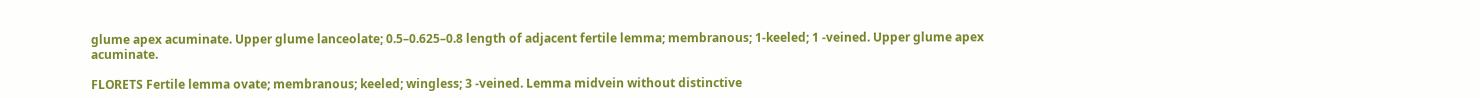glume apex acuminate. Upper glume lanceolate; 0.5–0.625–0.8 length of adjacent fertile lemma; membranous; 1-keeled; 1 -veined. Upper glume apex acuminate.

FLORETS Fertile lemma ovate; membranous; keeled; wingless; 3 -veined. Lemma midvein without distinctive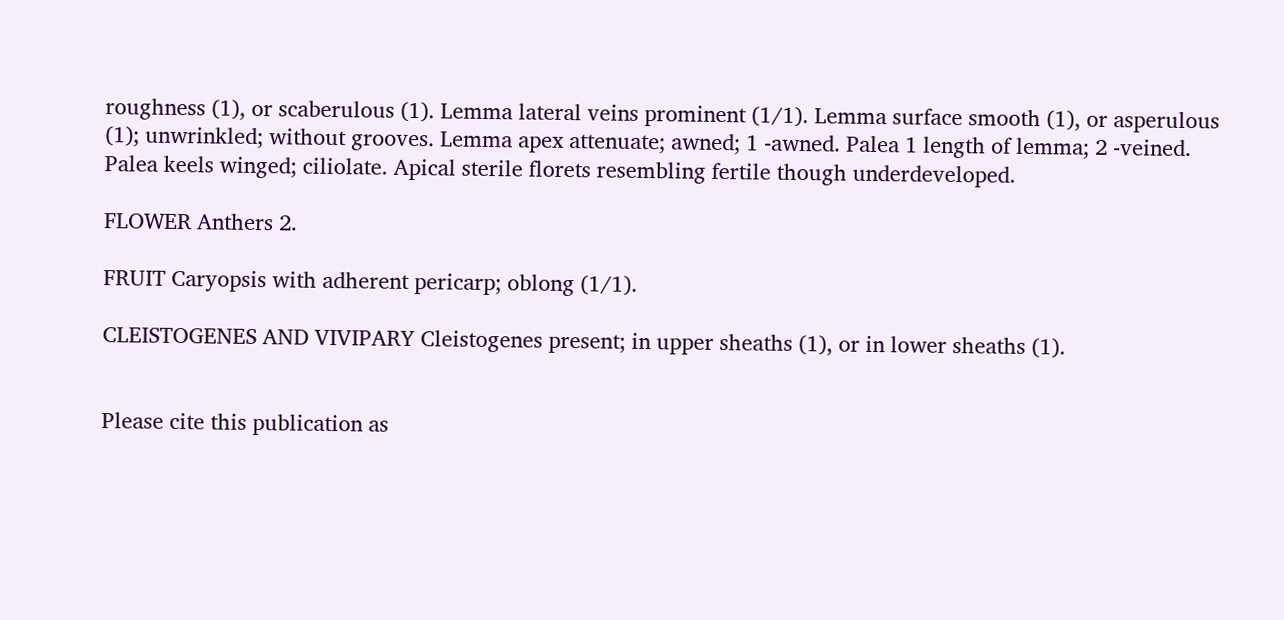roughness (1), or scaberulous (1). Lemma lateral veins prominent (1/1). Lemma surface smooth (1), or asperulous (1); unwrinkled; without grooves. Lemma apex attenuate; awned; 1 -awned. Palea 1 length of lemma; 2 -veined. Palea keels winged; ciliolate. Apical sterile florets resembling fertile though underdeveloped.

FLOWER Anthers 2.

FRUIT Caryopsis with adherent pericarp; oblong (1/1).

CLEISTOGENES AND VIVIPARY Cleistogenes present; in upper sheaths (1), or in lower sheaths (1).


Please cite this publication as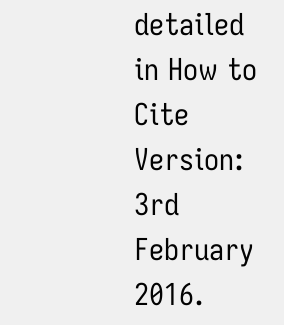detailed in How to Cite Version: 3rd February 2016.